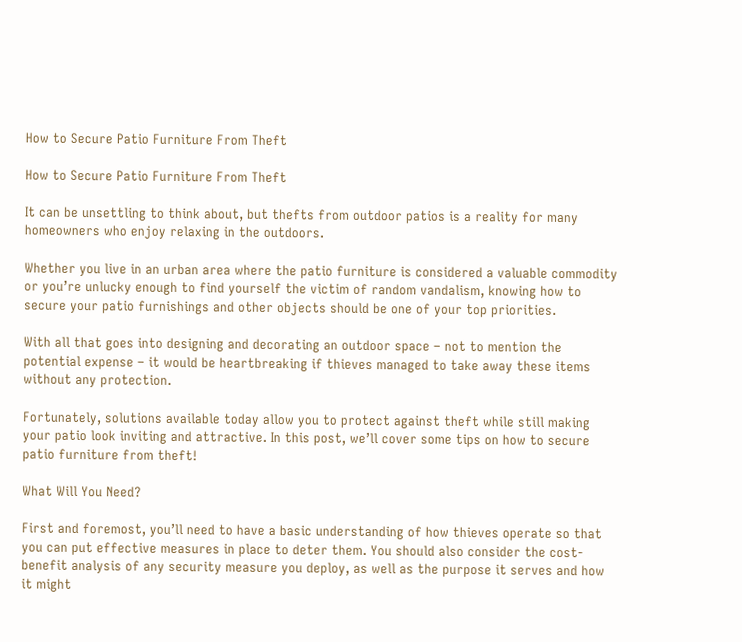How to Secure Patio Furniture From Theft

How to Secure Patio Furniture From Theft

It can be unsettling to think about, but thefts from outdoor patios is a reality for many homeowners who enjoy relaxing in the outdoors.

Whether you live in an urban area where the patio furniture is considered a valuable commodity or you’re unlucky enough to find yourself the victim of random vandalism, knowing how to secure your patio furnishings and other objects should be one of your top priorities.

With all that goes into designing and decorating an outdoor space – not to mention the potential expense – it would be heartbreaking if thieves managed to take away these items without any protection.

Fortunately, solutions available today allow you to protect against theft while still making your patio look inviting and attractive. In this post, we’ll cover some tips on how to secure patio furniture from theft!

What Will You Need?

First and foremost, you’ll need to have a basic understanding of how thieves operate so that you can put effective measures in place to deter them. You should also consider the cost-benefit analysis of any security measure you deploy, as well as the purpose it serves and how it might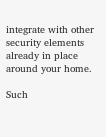integrate with other security elements already in place around your home.

Such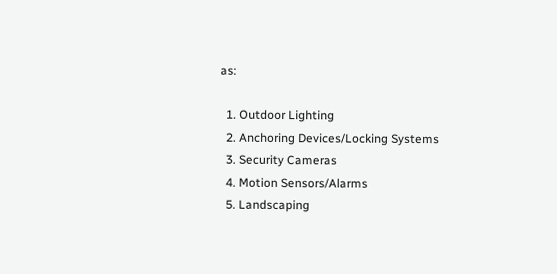as:

  1. Outdoor Lighting
  2. Anchoring Devices/Locking Systems
  3. Security Cameras
  4. Motion Sensors/Alarms
  5. Landscaping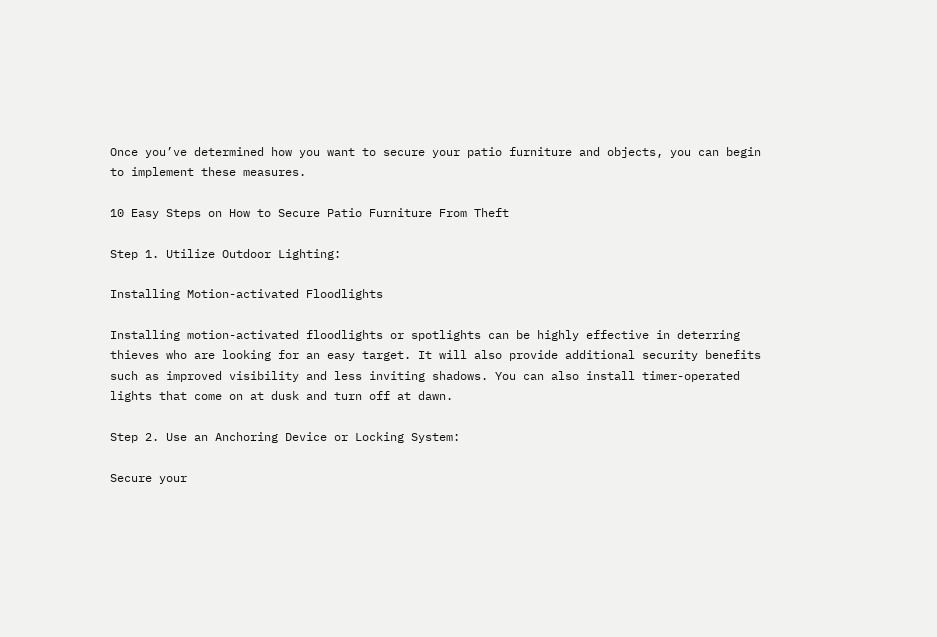Once you’ve determined how you want to secure your patio furniture and objects, you can begin to implement these measures.

10 Easy Steps on How to Secure Patio Furniture From Theft

Step 1. Utilize Outdoor Lighting:

Installing Motion-activated Floodlights

Installing motion-activated floodlights or spotlights can be highly effective in deterring thieves who are looking for an easy target. It will also provide additional security benefits such as improved visibility and less inviting shadows. You can also install timer-operated lights that come on at dusk and turn off at dawn.

Step 2. Use an Anchoring Device or Locking System:

Secure your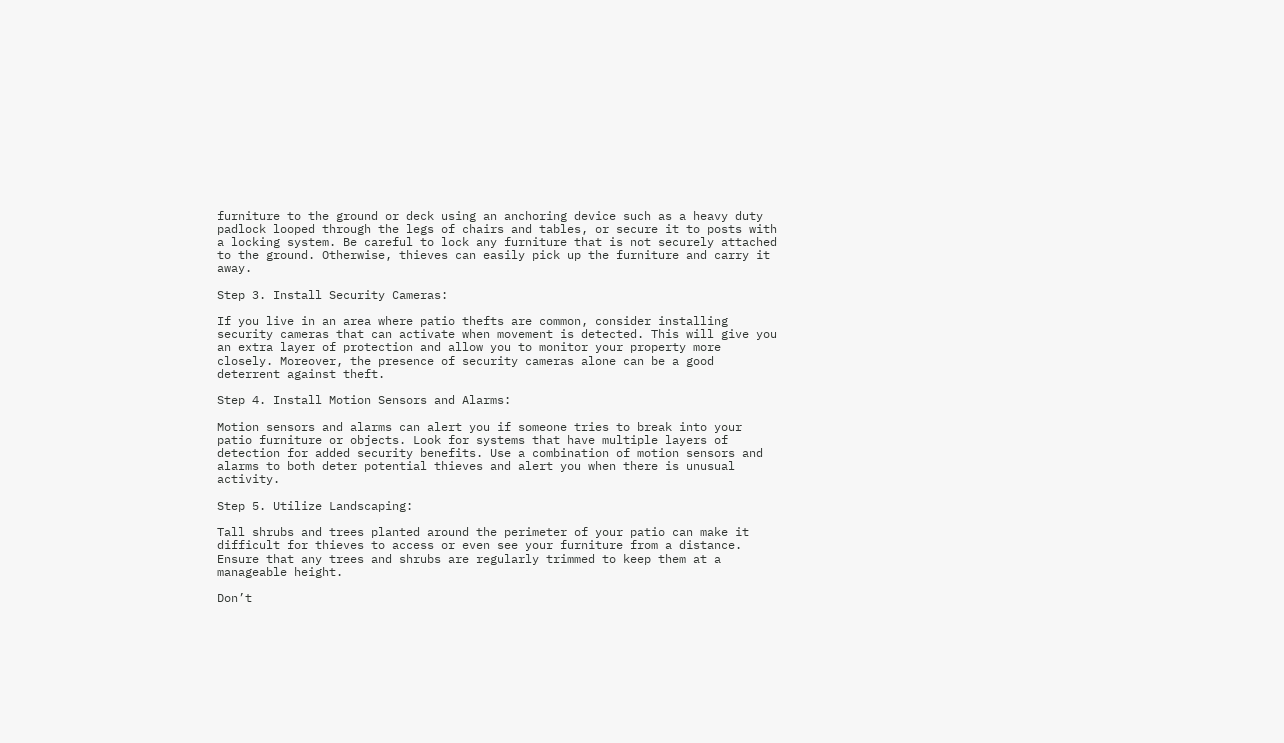furniture to the ground or deck using an anchoring device such as a heavy duty padlock looped through the legs of chairs and tables, or secure it to posts with a locking system. Be careful to lock any furniture that is not securely attached to the ground. Otherwise, thieves can easily pick up the furniture and carry it away.

Step 3. Install Security Cameras:

If you live in an area where patio thefts are common, consider installing security cameras that can activate when movement is detected. This will give you an extra layer of protection and allow you to monitor your property more closely. Moreover, the presence of security cameras alone can be a good deterrent against theft.

Step 4. Install Motion Sensors and Alarms:

Motion sensors and alarms can alert you if someone tries to break into your patio furniture or objects. Look for systems that have multiple layers of detection for added security benefits. Use a combination of motion sensors and alarms to both deter potential thieves and alert you when there is unusual activity.

Step 5. Utilize Landscaping:

Tall shrubs and trees planted around the perimeter of your patio can make it difficult for thieves to access or even see your furniture from a distance. Ensure that any trees and shrubs are regularly trimmed to keep them at a manageable height.

Don’t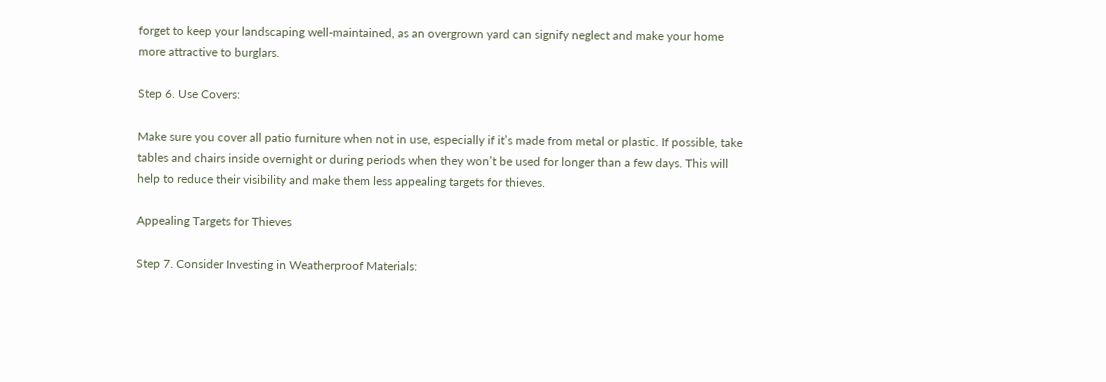forget to keep your landscaping well-maintained, as an overgrown yard can signify neglect and make your home more attractive to burglars.

Step 6. Use Covers:

Make sure you cover all patio furniture when not in use, especially if it’s made from metal or plastic. If possible, take tables and chairs inside overnight or during periods when they won’t be used for longer than a few days. This will help to reduce their visibility and make them less appealing targets for thieves.

Appealing Targets for Thieves

Step 7. Consider Investing in Weatherproof Materials: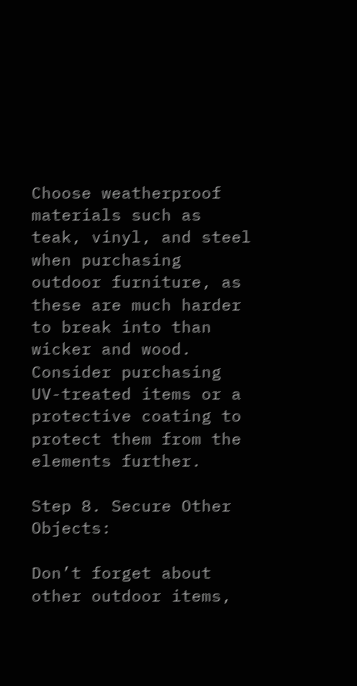Choose weatherproof materials such as teak, vinyl, and steel when purchasing outdoor furniture, as these are much harder to break into than wicker and wood. Consider purchasing UV-treated items or a protective coating to protect them from the elements further.

Step 8. Secure Other Objects:

Don’t forget about other outdoor items,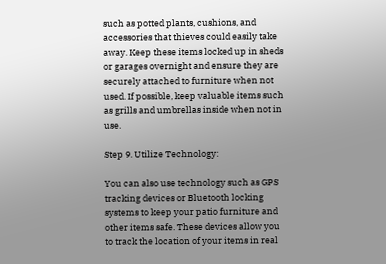such as potted plants, cushions, and accessories that thieves could easily take away. Keep these items locked up in sheds or garages overnight and ensure they are securely attached to furniture when not used. If possible, keep valuable items such as grills and umbrellas inside when not in use.

Step 9. Utilize Technology:

You can also use technology such as GPS tracking devices or Bluetooth locking systems to keep your patio furniture and other items safe. These devices allow you to track the location of your items in real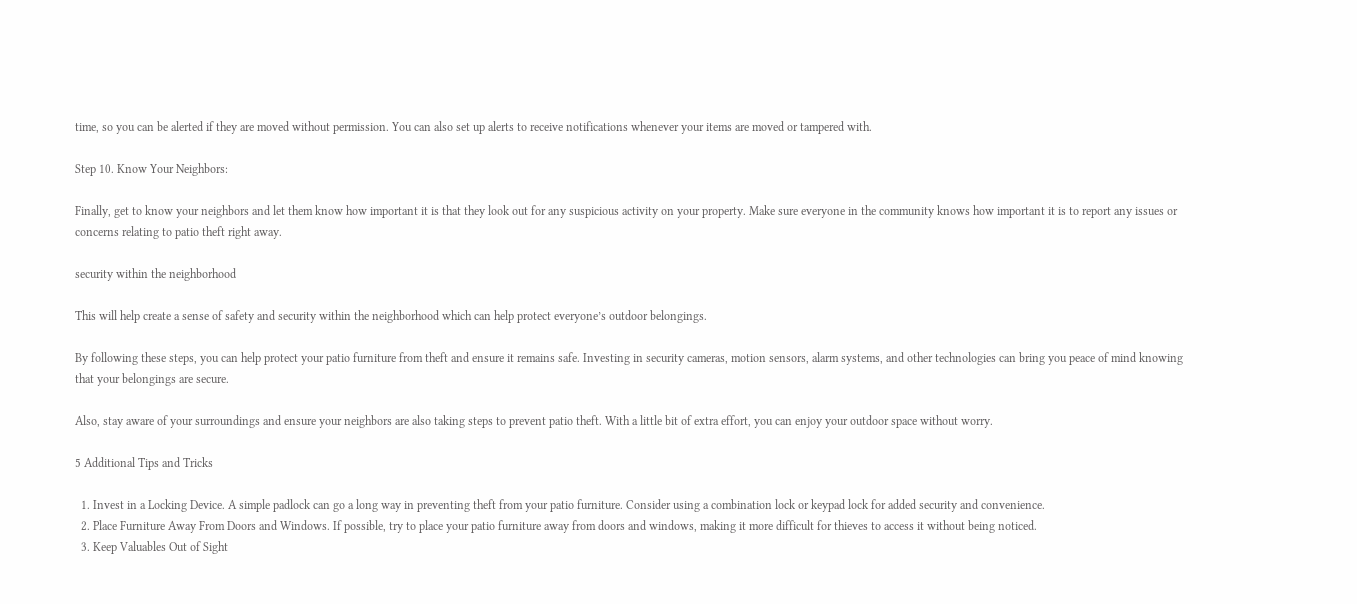time, so you can be alerted if they are moved without permission. You can also set up alerts to receive notifications whenever your items are moved or tampered with.

Step 10. Know Your Neighbors:

Finally, get to know your neighbors and let them know how important it is that they look out for any suspicious activity on your property. Make sure everyone in the community knows how important it is to report any issues or concerns relating to patio theft right away.

security within the neighborhood

This will help create a sense of safety and security within the neighborhood which can help protect everyone’s outdoor belongings.

By following these steps, you can help protect your patio furniture from theft and ensure it remains safe. Investing in security cameras, motion sensors, alarm systems, and other technologies can bring you peace of mind knowing that your belongings are secure.

Also, stay aware of your surroundings and ensure your neighbors are also taking steps to prevent patio theft. With a little bit of extra effort, you can enjoy your outdoor space without worry.

5 Additional Tips and Tricks

  1. Invest in a Locking Device. A simple padlock can go a long way in preventing theft from your patio furniture. Consider using a combination lock or keypad lock for added security and convenience.
  2. Place Furniture Away From Doors and Windows. If possible, try to place your patio furniture away from doors and windows, making it more difficult for thieves to access it without being noticed.
  3. Keep Valuables Out of Sight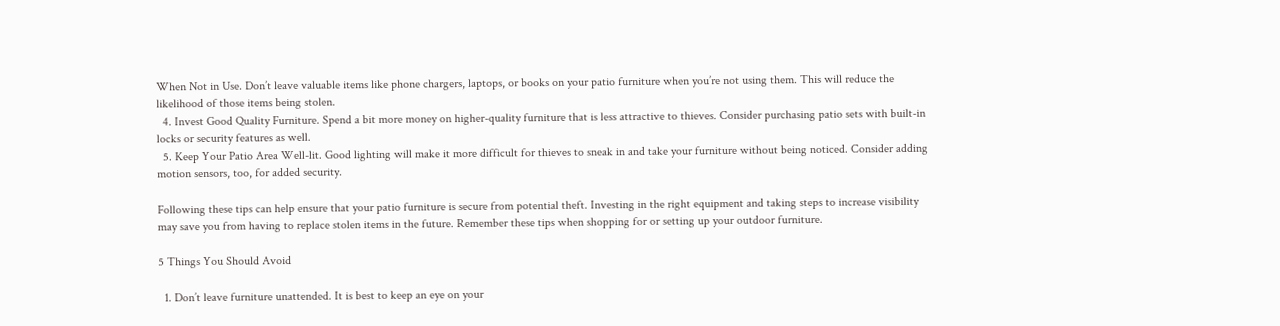When Not in Use. Don’t leave valuable items like phone chargers, laptops, or books on your patio furniture when you’re not using them. This will reduce the likelihood of those items being stolen.
  4. Invest Good Quality Furniture. Spend a bit more money on higher-quality furniture that is less attractive to thieves. Consider purchasing patio sets with built-in locks or security features as well.
  5. Keep Your Patio Area Well-lit. Good lighting will make it more difficult for thieves to sneak in and take your furniture without being noticed. Consider adding motion sensors, too, for added security.

Following these tips can help ensure that your patio furniture is secure from potential theft. Investing in the right equipment and taking steps to increase visibility may save you from having to replace stolen items in the future. Remember these tips when shopping for or setting up your outdoor furniture.

5 Things You Should Avoid

  1. Don’t leave furniture unattended. It is best to keep an eye on your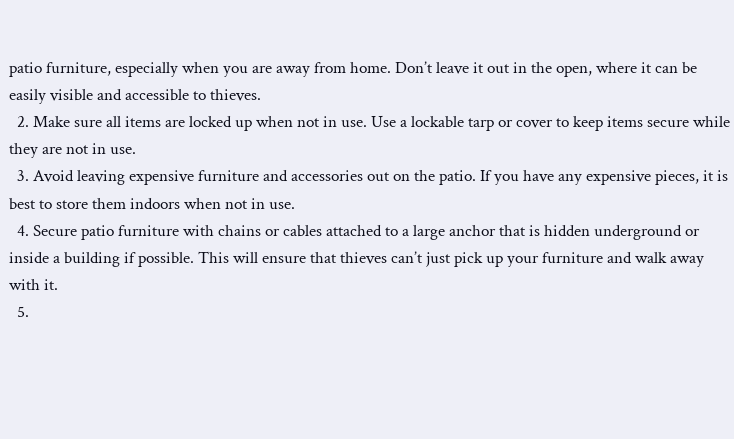patio furniture, especially when you are away from home. Don’t leave it out in the open, where it can be easily visible and accessible to thieves.
  2. Make sure all items are locked up when not in use. Use a lockable tarp or cover to keep items secure while they are not in use.
  3. Avoid leaving expensive furniture and accessories out on the patio. If you have any expensive pieces, it is best to store them indoors when not in use.
  4. Secure patio furniture with chains or cables attached to a large anchor that is hidden underground or inside a building if possible. This will ensure that thieves can’t just pick up your furniture and walk away with it.
  5.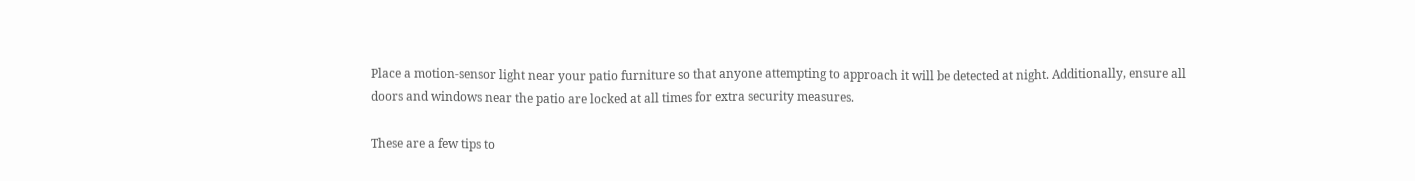Place a motion-sensor light near your patio furniture so that anyone attempting to approach it will be detected at night. Additionally, ensure all doors and windows near the patio are locked at all times for extra security measures.

These are a few tips to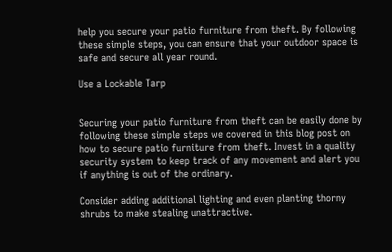help you secure your patio furniture from theft. By following these simple steps, you can ensure that your outdoor space is safe and secure all year round.

Use a Lockable Tarp


Securing your patio furniture from theft can be easily done by following these simple steps we covered in this blog post on how to secure patio furniture from theft. Invest in a quality security system to keep track of any movement and alert you if anything is out of the ordinary.

Consider adding additional lighting and even planting thorny shrubs to make stealing unattractive.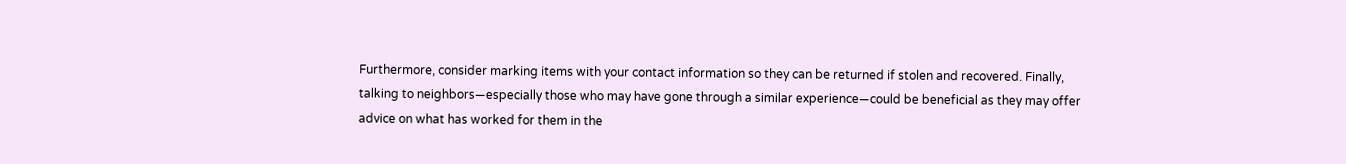Furthermore, consider marking items with your contact information so they can be returned if stolen and recovered. Finally, talking to neighbors—especially those who may have gone through a similar experience—could be beneficial as they may offer advice on what has worked for them in the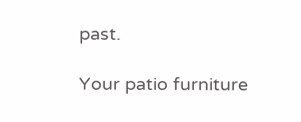past.

Your patio furniture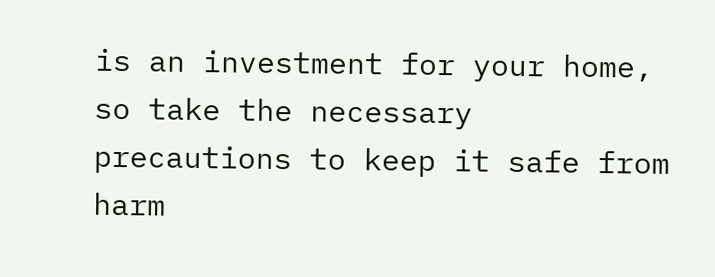is an investment for your home, so take the necessary precautions to keep it safe from harm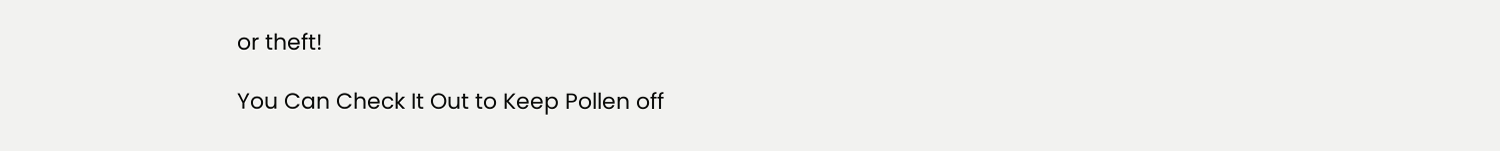or theft!

You Can Check It Out to Keep Pollen off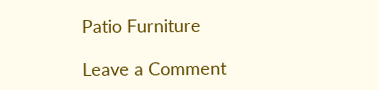Patio Furniture

Leave a Comment